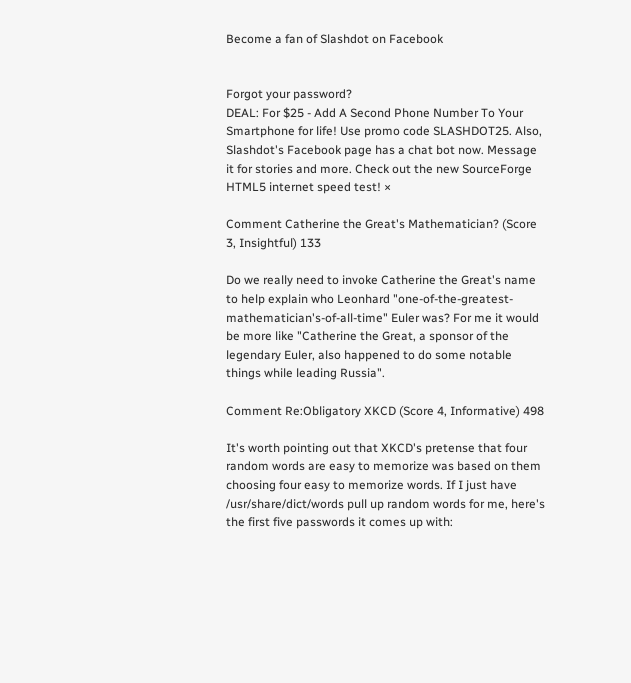Become a fan of Slashdot on Facebook


Forgot your password?
DEAL: For $25 - Add A Second Phone Number To Your Smartphone for life! Use promo code SLASHDOT25. Also, Slashdot's Facebook page has a chat bot now. Message it for stories and more. Check out the new SourceForge HTML5 internet speed test! ×

Comment Catherine the Great's Mathematician? (Score 3, Insightful) 133

Do we really need to invoke Catherine the Great's name to help explain who Leonhard "one-of-the-greatest-mathematician's-of-all-time" Euler was? For me it would be more like "Catherine the Great, a sponsor of the legendary Euler, also happened to do some notable things while leading Russia".

Comment Re:Obligatory XKCD (Score 4, Informative) 498

It's worth pointing out that XKCD's pretense that four random words are easy to memorize was based on them choosing four easy to memorize words. If I just have /usr/share/dict/words pull up random words for me, here's the first five passwords it comes up with: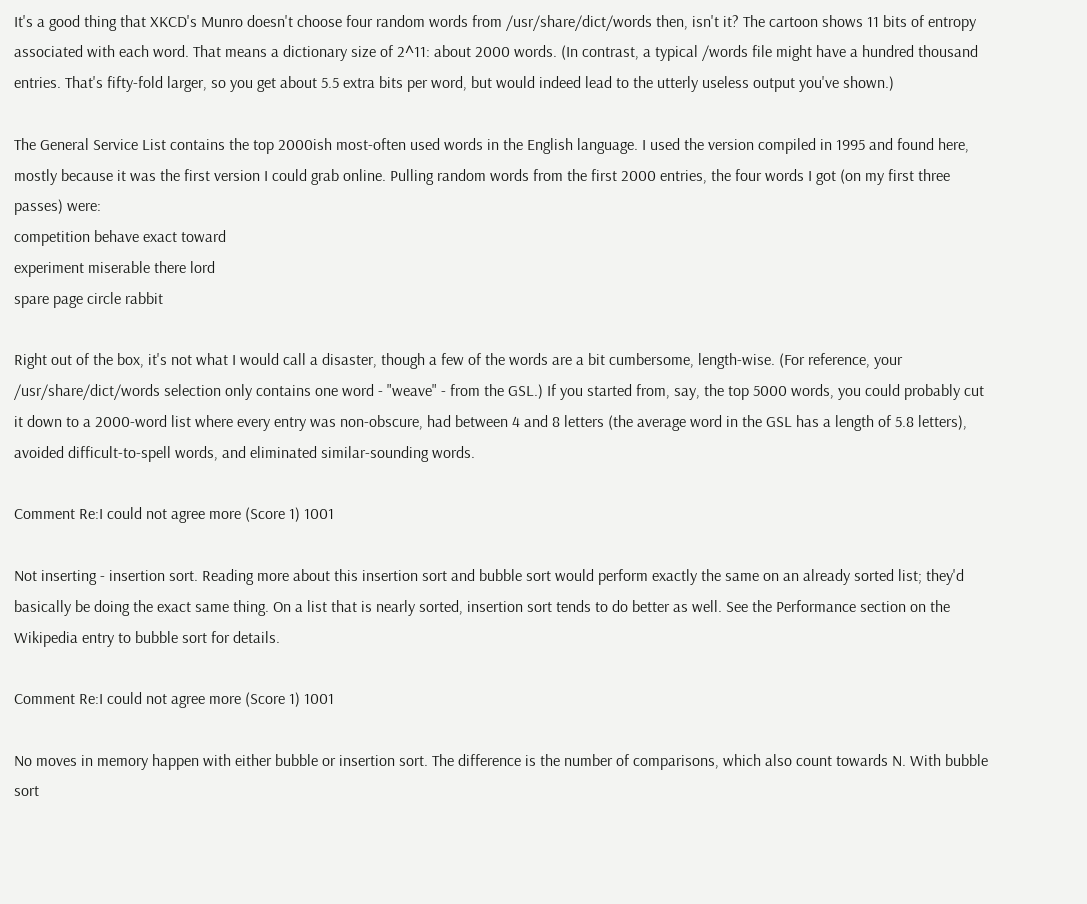It's a good thing that XKCD's Munro doesn't choose four random words from /usr/share/dict/words then, isn't it? The cartoon shows 11 bits of entropy associated with each word. That means a dictionary size of 2^11: about 2000 words. (In contrast, a typical /words file might have a hundred thousand entries. That's fifty-fold larger, so you get about 5.5 extra bits per word, but would indeed lead to the utterly useless output you've shown.)

The General Service List contains the top 2000ish most-often used words in the English language. I used the version compiled in 1995 and found here, mostly because it was the first version I could grab online. Pulling random words from the first 2000 entries, the four words I got (on my first three passes) were:
competition behave exact toward
experiment miserable there lord
spare page circle rabbit

Right out of the box, it's not what I would call a disaster, though a few of the words are a bit cumbersome, length-wise. (For reference, your /usr/share/dict/words selection only contains one word - "weave" - from the GSL.) If you started from, say, the top 5000 words, you could probably cut it down to a 2000-word list where every entry was non-obscure, had between 4 and 8 letters (the average word in the GSL has a length of 5.8 letters), avoided difficult-to-spell words, and eliminated similar-sounding words.

Comment Re:I could not agree more (Score 1) 1001

Not inserting - insertion sort. Reading more about this insertion sort and bubble sort would perform exactly the same on an already sorted list; they'd basically be doing the exact same thing. On a list that is nearly sorted, insertion sort tends to do better as well. See the Performance section on the Wikipedia entry to bubble sort for details.

Comment Re:I could not agree more (Score 1) 1001

No moves in memory happen with either bubble or insertion sort. The difference is the number of comparisons, which also count towards N. With bubble sort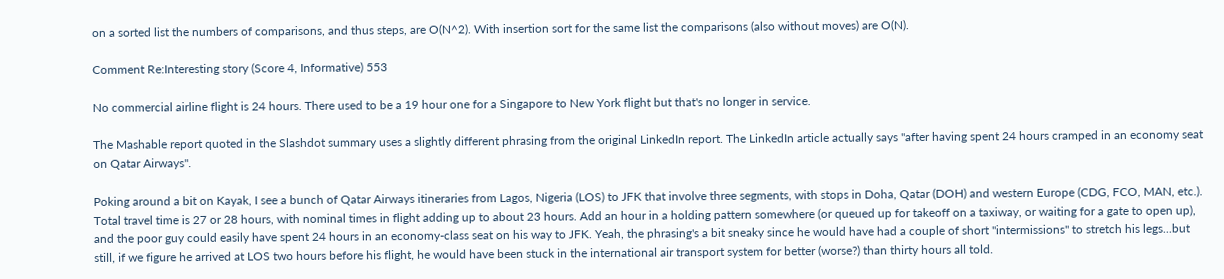on a sorted list the numbers of comparisons, and thus steps, are O(N^2). With insertion sort for the same list the comparisons (also without moves) are O(N).

Comment Re:Interesting story (Score 4, Informative) 553

No commercial airline flight is 24 hours. There used to be a 19 hour one for a Singapore to New York flight but that's no longer in service.

The Mashable report quoted in the Slashdot summary uses a slightly different phrasing from the original LinkedIn report. The LinkedIn article actually says "after having spent 24 hours cramped in an economy seat on Qatar Airways".

Poking around a bit on Kayak, I see a bunch of Qatar Airways itineraries from Lagos, Nigeria (LOS) to JFK that involve three segments, with stops in Doha, Qatar (DOH) and western Europe (CDG, FCO, MAN, etc.). Total travel time is 27 or 28 hours, with nominal times in flight adding up to about 23 hours. Add an hour in a holding pattern somewhere (or queued up for takeoff on a taxiway, or waiting for a gate to open up), and the poor guy could easily have spent 24 hours in an economy-class seat on his way to JFK. Yeah, the phrasing's a bit sneaky since he would have had a couple of short "intermissions" to stretch his legs...but still, if we figure he arrived at LOS two hours before his flight, he would have been stuck in the international air transport system for better (worse?) than thirty hours all told.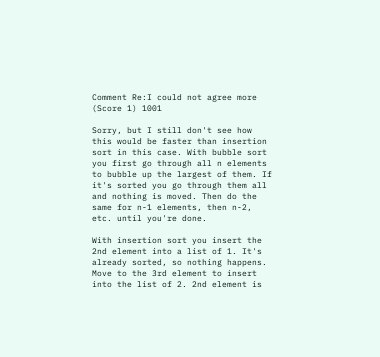Comment Re:I could not agree more (Score 1) 1001

Sorry, but I still don't see how this would be faster than insertion sort in this case. With bubble sort you first go through all n elements to bubble up the largest of them. If it's sorted you go through them all and nothing is moved. Then do the same for n-1 elements, then n-2, etc. until you're done.

With insertion sort you insert the 2nd element into a list of 1. It's already sorted, so nothing happens. Move to the 3rd element to insert into the list of 2. 2nd element is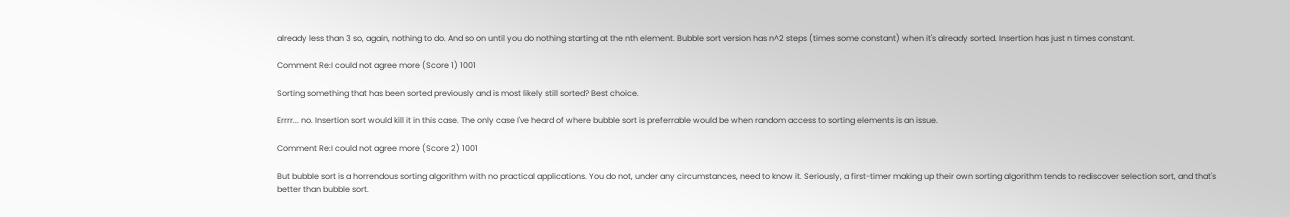already less than 3 so, again, nothing to do. And so on until you do nothing starting at the nth element. Bubble sort version has n^2 steps (times some constant) when it's already sorted. Insertion has just n times constant.

Comment Re:I could not agree more (Score 1) 1001

Sorting something that has been sorted previously and is most likely still sorted? Best choice.

Errrr... no. Insertion sort would kill it in this case. The only case I've heard of where bubble sort is preferrable would be when random access to sorting elements is an issue.

Comment Re:I could not agree more (Score 2) 1001

But bubble sort is a horrendous sorting algorithm with no practical applications. You do not, under any circumstances, need to know it. Seriously, a first-timer making up their own sorting algorithm tends to rediscover selection sort, and that's better than bubble sort.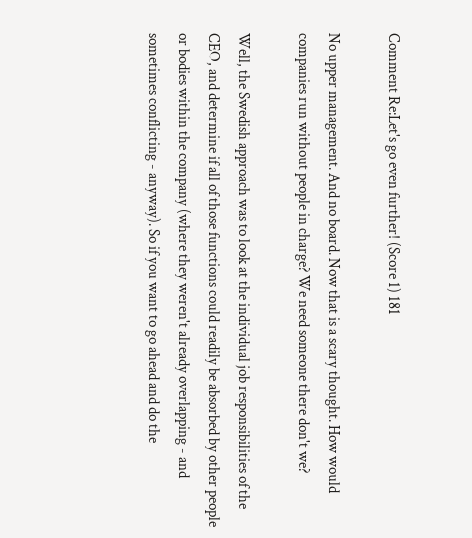Comment Re:Let's go even further! (Score 1) 181

No upper management. And no board. Now that is a scary thought. How would companies run without people in charge? We need someone there don't we?

Well, the Swedish approach was to look at the individual job responsibilities of the CEO, and determine if all of those functions could readily be absorbed by other people or bodies within the company (where they weren't already overlapping - and sometimes conflicting - anyway). So if you want to go ahead and do the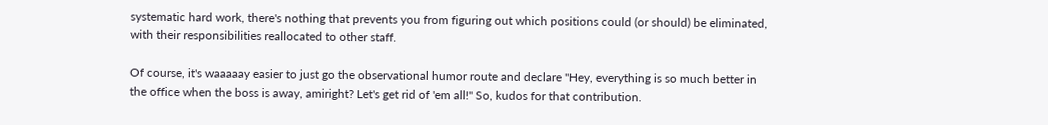systematic hard work, there's nothing that prevents you from figuring out which positions could (or should) be eliminated, with their responsibilities reallocated to other staff.

Of course, it's waaaaay easier to just go the observational humor route and declare "Hey, everything is so much better in the office when the boss is away, amiright? Let's get rid of 'em all!" So, kudos for that contribution.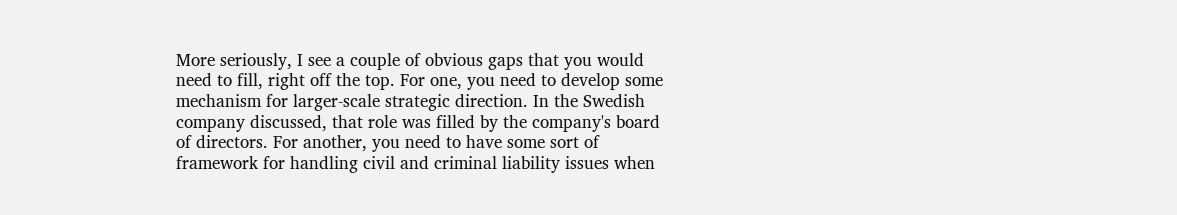More seriously, I see a couple of obvious gaps that you would need to fill, right off the top. For one, you need to develop some mechanism for larger-scale strategic direction. In the Swedish company discussed, that role was filled by the company's board of directors. For another, you need to have some sort of framework for handling civil and criminal liability issues when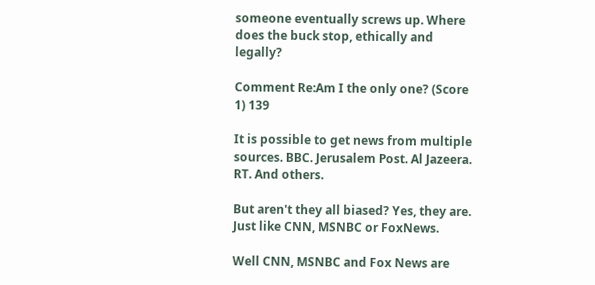someone eventually screws up. Where does the buck stop, ethically and legally?

Comment Re:Am I the only one? (Score 1) 139

It is possible to get news from multiple sources. BBC. Jerusalem Post. Al Jazeera. RT. And others.

But aren't they all biased? Yes, they are. Just like CNN, MSNBC or FoxNews.

Well CNN, MSNBC and Fox News are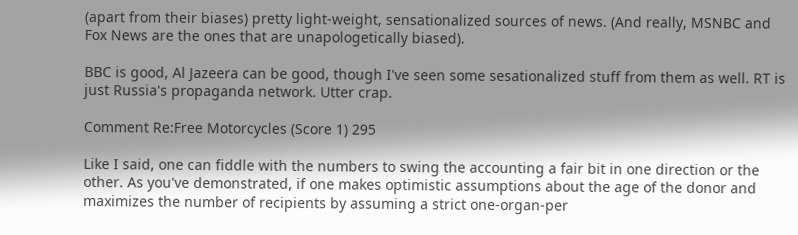(apart from their biases) pretty light-weight, sensationalized sources of news. (And really, MSNBC and Fox News are the ones that are unapologetically biased).

BBC is good, Al Jazeera can be good, though I've seen some sesationalized stuff from them as well. RT is just Russia's propaganda network. Utter crap.

Comment Re:Free Motorcycles (Score 1) 295

Like I said, one can fiddle with the numbers to swing the accounting a fair bit in one direction or the other. As you've demonstrated, if one makes optimistic assumptions about the age of the donor and maximizes the number of recipients by assuming a strict one-organ-per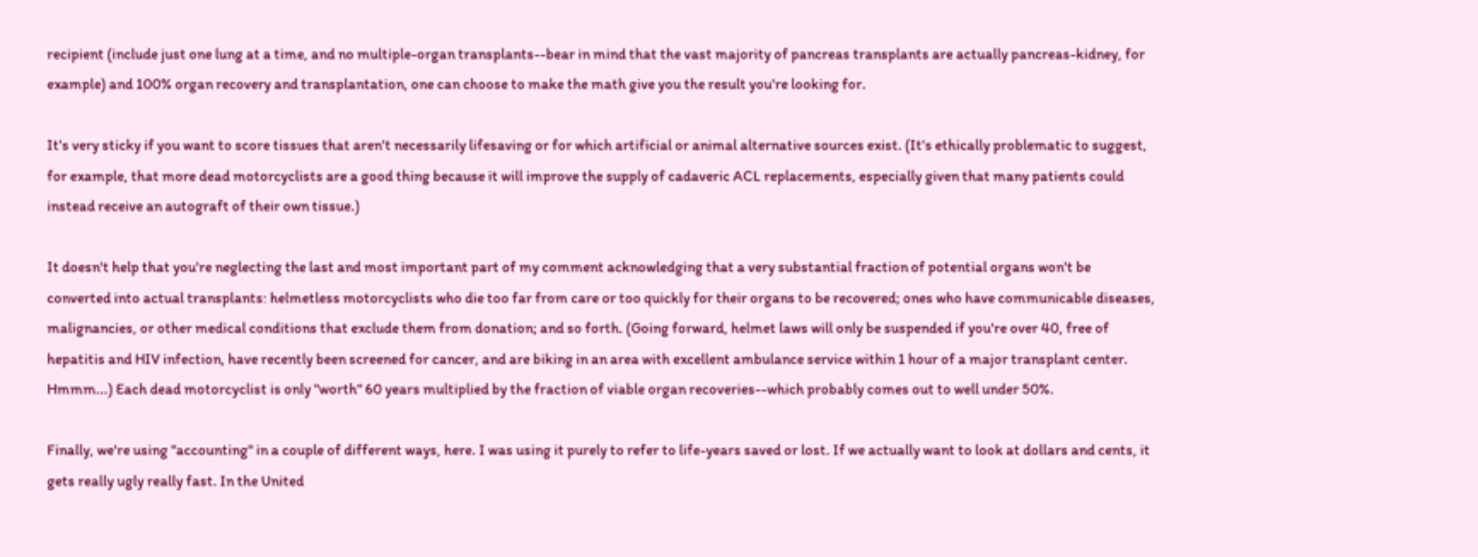recipient (include just one lung at a time, and no multiple-organ transplants--bear in mind that the vast majority of pancreas transplants are actually pancreas-kidney, for example) and 100% organ recovery and transplantation, one can choose to make the math give you the result you're looking for.

It's very sticky if you want to score tissues that aren't necessarily lifesaving or for which artificial or animal alternative sources exist. (It's ethically problematic to suggest, for example, that more dead motorcyclists are a good thing because it will improve the supply of cadaveric ACL replacements, especially given that many patients could instead receive an autograft of their own tissue.)

It doesn't help that you're neglecting the last and most important part of my comment acknowledging that a very substantial fraction of potential organs won't be converted into actual transplants: helmetless motorcyclists who die too far from care or too quickly for their organs to be recovered; ones who have communicable diseases, malignancies, or other medical conditions that exclude them from donation; and so forth. (Going forward, helmet laws will only be suspended if you're over 40, free of hepatitis and HIV infection, have recently been screened for cancer, and are biking in an area with excellent ambulance service within 1 hour of a major transplant center. Hmmm...) Each dead motorcyclist is only "worth" 60 years multiplied by the fraction of viable organ recoveries--which probably comes out to well under 50%.

Finally, we're using "accounting" in a couple of different ways, here. I was using it purely to refer to life-years saved or lost. If we actually want to look at dollars and cents, it gets really ugly really fast. In the United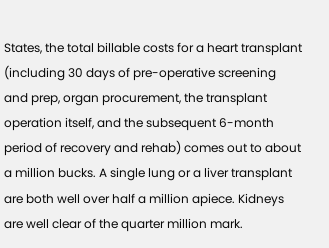States, the total billable costs for a heart transplant (including 30 days of pre-operative screening and prep, organ procurement, the transplant operation itself, and the subsequent 6-month period of recovery and rehab) comes out to about a million bucks. A single lung or a liver transplant are both well over half a million apiece. Kidneys are well clear of the quarter million mark.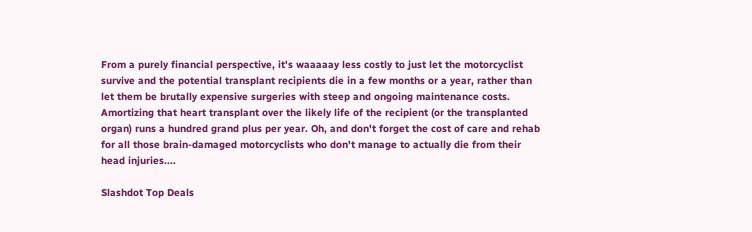From a purely financial perspective, it's waaaaay less costly to just let the motorcyclist survive and the potential transplant recipients die in a few months or a year, rather than let them be brutally expensive surgeries with steep and ongoing maintenance costs. Amortizing that heart transplant over the likely life of the recipient (or the transplanted organ) runs a hundred grand plus per year. Oh, and don't forget the cost of care and rehab for all those brain-damaged motorcyclists who don't manage to actually die from their head injuries....

Slashdot Top Deals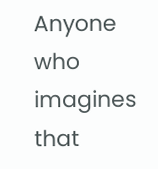Anyone who imagines that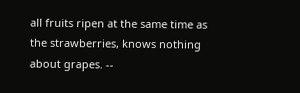all fruits ripen at the same time as the strawberries, knows nothing about grapes. --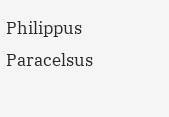Philippus Paracelsus